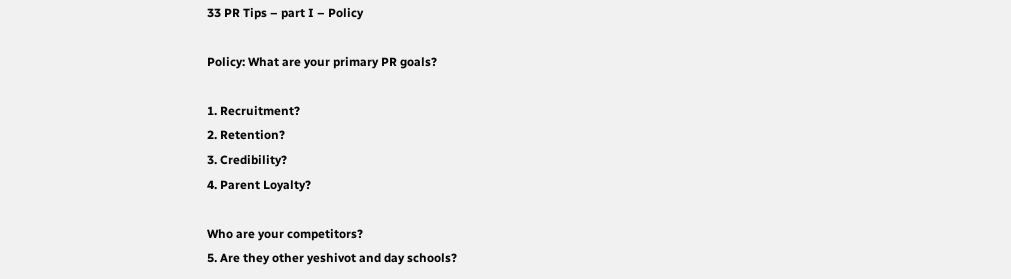33 PR Tips – part I – Policy

Policy: What are your primary PR goals?

1. Recruitment?
2. Retention?
3. Credibility?
4. Parent Loyalty?

Who are your competitors?
5. Are they other yeshivot and day schools?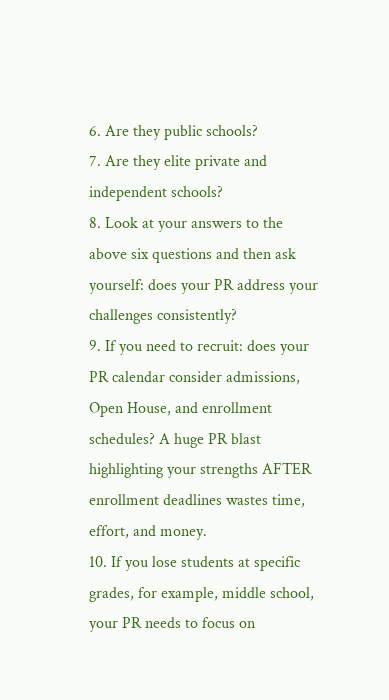6. Are they public schools?
7. Are they elite private and independent schools?
8. Look at your answers to the above six questions and then ask yourself: does your PR address your challenges consistently?
9. If you need to recruit: does your PR calendar consider admissions, Open House, and enrollment schedules? A huge PR blast highlighting your strengths AFTER enrollment deadlines wastes time, effort, and money.
10. If you lose students at specific grades, for example, middle school, your PR needs to focus on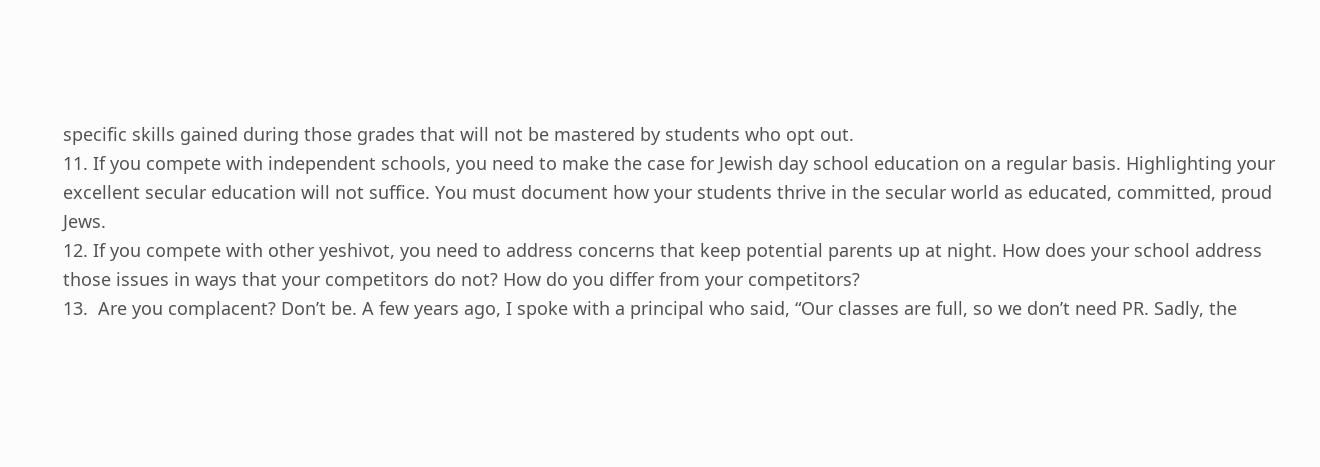specific skills gained during those grades that will not be mastered by students who opt out.
11. If you compete with independent schools, you need to make the case for Jewish day school education on a regular basis. Highlighting your excellent secular education will not suffice. You must document how your students thrive in the secular world as educated, committed, proud Jews.
12. If you compete with other yeshivot, you need to address concerns that keep potential parents up at night. How does your school address those issues in ways that your competitors do not? How do you differ from your competitors?
13.  Are you complacent? Don’t be. A few years ago, I spoke with a principal who said, “Our classes are full, so we don’t need PR. Sadly, the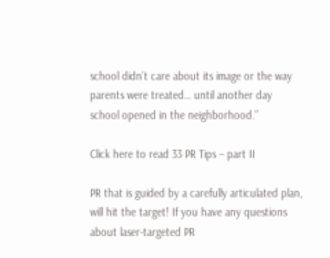school didn’t care about its image or the way parents were treated… until another day school opened in the neighborhood.”

Click here to read 33 PR Tips – part II

PR that is guided by a carefully articulated plan, will hit the target! If you have any questions about laser-targeted PR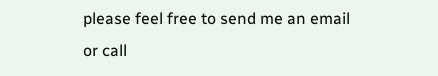please feel free to send me an email or call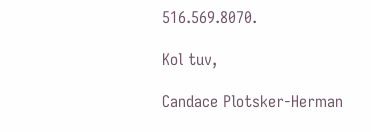516.569.8070.

Kol tuv,

Candace Plotsker-Herman